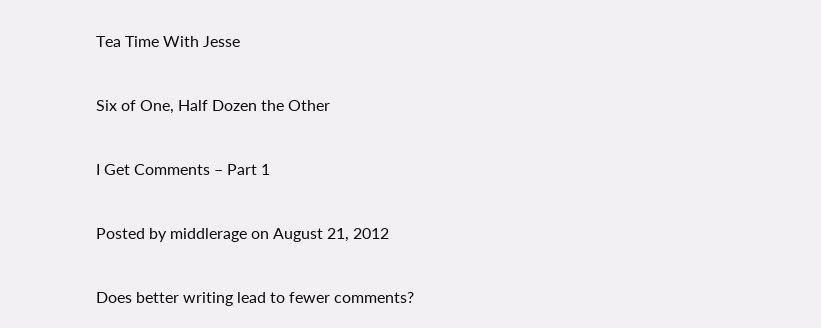Tea Time With Jesse

Six of One, Half Dozen the Other

I Get Comments – Part 1

Posted by middlerage on August 21, 2012

Does better writing lead to fewer comments?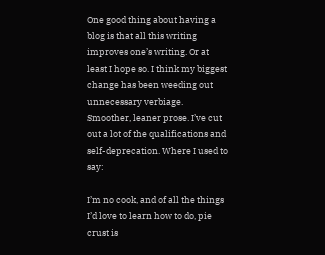One good thing about having a blog is that all this writing improves one’s writing. Or at least I hope so. I think my biggest change has been weeding out unnecessary verbiage. Smoother, leaner prose. I’ve cut out a lot of the qualifications and self-deprecation. Where I used to say:

I’m no cook, and of all the things I’d love to learn how to do, pie crust is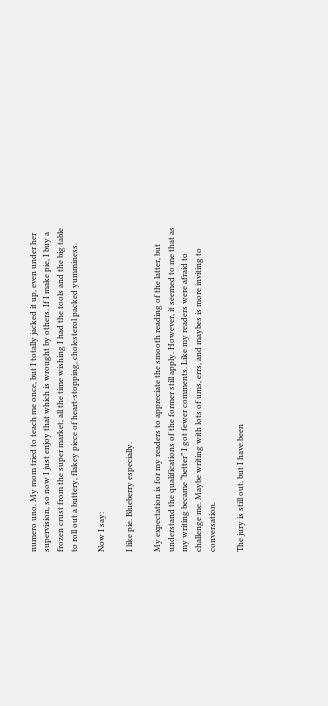numero uno. My mom tried to teach me once, but I totally jacked it up, even under her supervision, so now I just enjoy that which is wrought by others. If I make pie, I buy a frozen crust from the super market, all the time wishing I had the tools and the big table to roll out a buttery, flakey piece of heart-stopping, cholesterol packed yumminess.

Now I say:

I like pie. Blueberry especially.

My expectation is for my readers to appreciate the smooth reading of the latter, but understand the qualifications of the former still apply. However, it seemed to me that as my writing became “better” I got fewer comments. Like my readers were afraid to challenge me. Maybe writing with lots of ums, errs, and maybes is more inviting to conversation.

The jury is still out, but I have been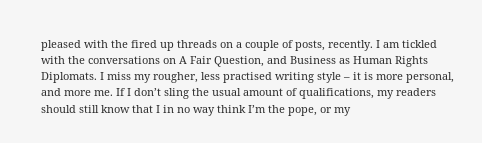pleased with the fired up threads on a couple of posts, recently. I am tickled with the conversations on A Fair Question, and Business as Human Rights Diplomats. I miss my rougher, less practised writing style – it is more personal, and more me. If I don’t sling the usual amount of qualifications, my readers should still know that I in no way think I’m the pope, or my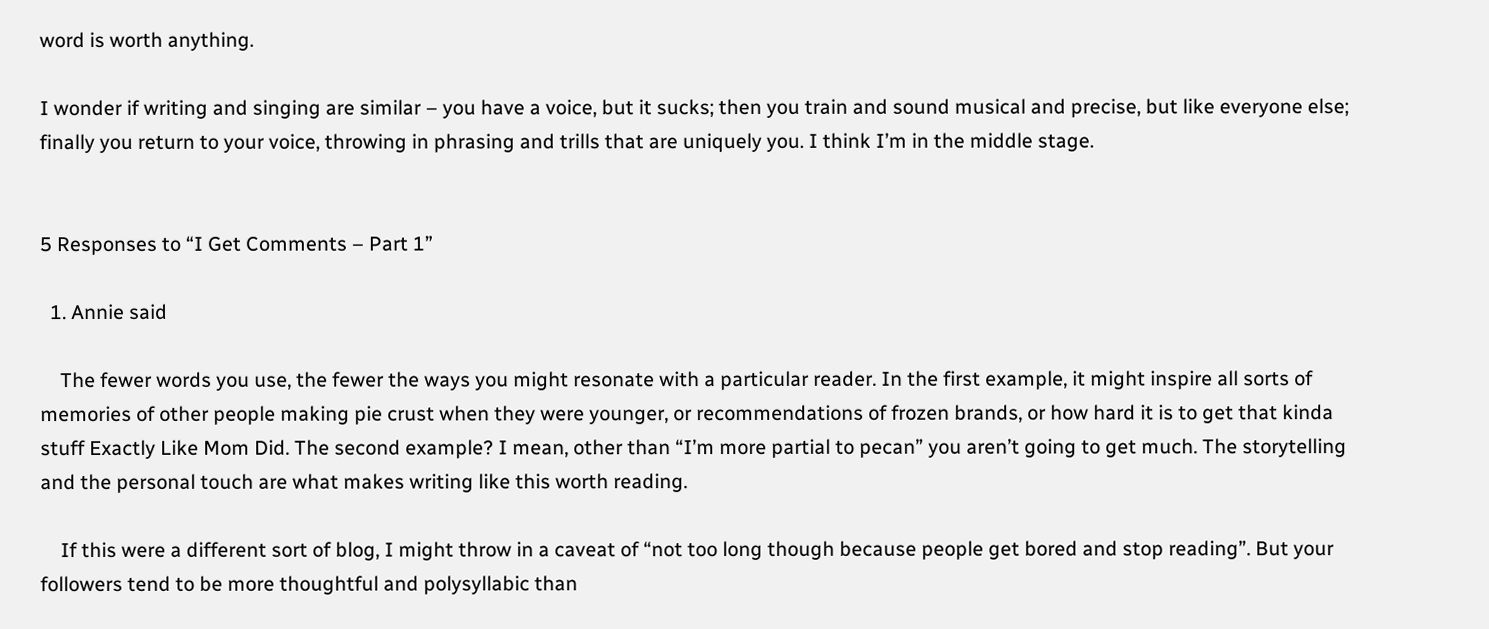word is worth anything.

I wonder if writing and singing are similar – you have a voice, but it sucks; then you train and sound musical and precise, but like everyone else; finally you return to your voice, throwing in phrasing and trills that are uniquely you. I think I’m in the middle stage.


5 Responses to “I Get Comments – Part 1”

  1. Annie said

    The fewer words you use, the fewer the ways you might resonate with a particular reader. In the first example, it might inspire all sorts of memories of other people making pie crust when they were younger, or recommendations of frozen brands, or how hard it is to get that kinda stuff Exactly Like Mom Did. The second example? I mean, other than “I’m more partial to pecan” you aren’t going to get much. The storytelling and the personal touch are what makes writing like this worth reading.

    If this were a different sort of blog, I might throw in a caveat of “not too long though because people get bored and stop reading”. But your followers tend to be more thoughtful and polysyllabic than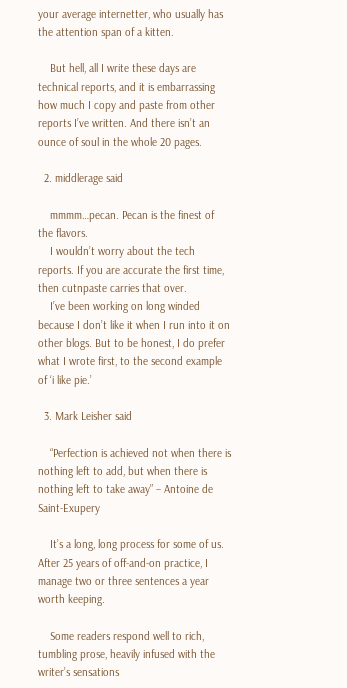your average internetter, who usually has the attention span of a kitten.

    But hell, all I write these days are technical reports, and it is embarrassing how much I copy and paste from other reports I’ve written. And there isn’t an ounce of soul in the whole 20 pages.

  2. middlerage said

    mmmm…pecan. Pecan is the finest of the flavors.
    I wouldn’t worry about the tech reports. If you are accurate the first time, then cutnpaste carries that over.
    I’ve been working on long winded because I don’t like it when I run into it on other blogs. But to be honest, I do prefer what I wrote first, to the second example of ‘i like pie.’

  3. Mark Leisher said

    “Perfection is achieved not when there is nothing left to add, but when there is nothing left to take away” – Antoine de Saint-Exupery

    It’s a long, long process for some of us. After 25 years of off-and-on practice, I manage two or three sentences a year worth keeping.

    Some readers respond well to rich, tumbling prose, heavily infused with the writer’s sensations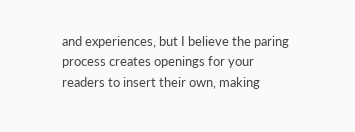and experiences, but I believe the paring process creates openings for your readers to insert their own, making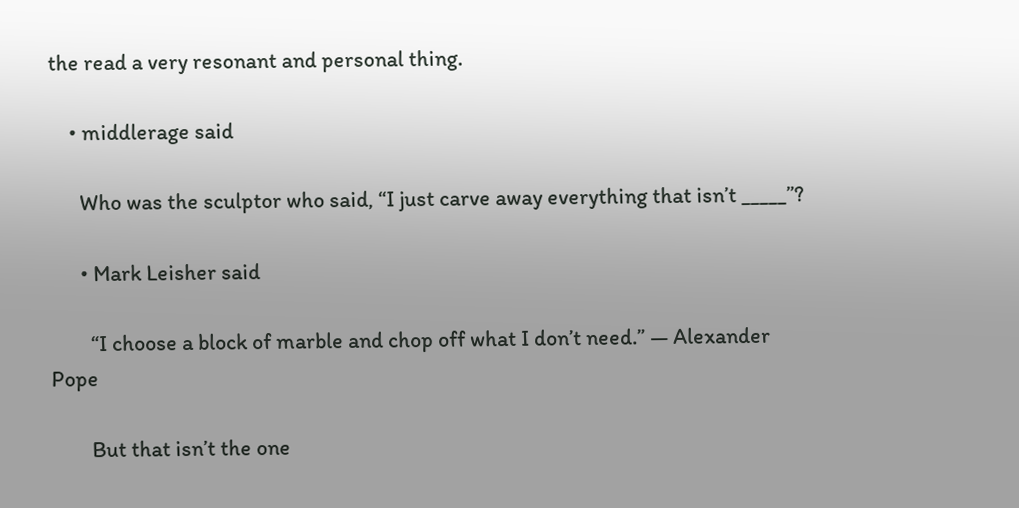the read a very resonant and personal thing.

    • middlerage said

      Who was the sculptor who said, “I just carve away everything that isn’t _____”?

      • Mark Leisher said

        “I choose a block of marble and chop off what I don’t need.” — Alexander Pope

        But that isn’t the one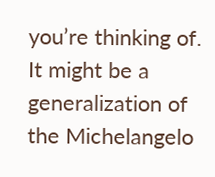you’re thinking of. It might be a generalization of the Michelangelo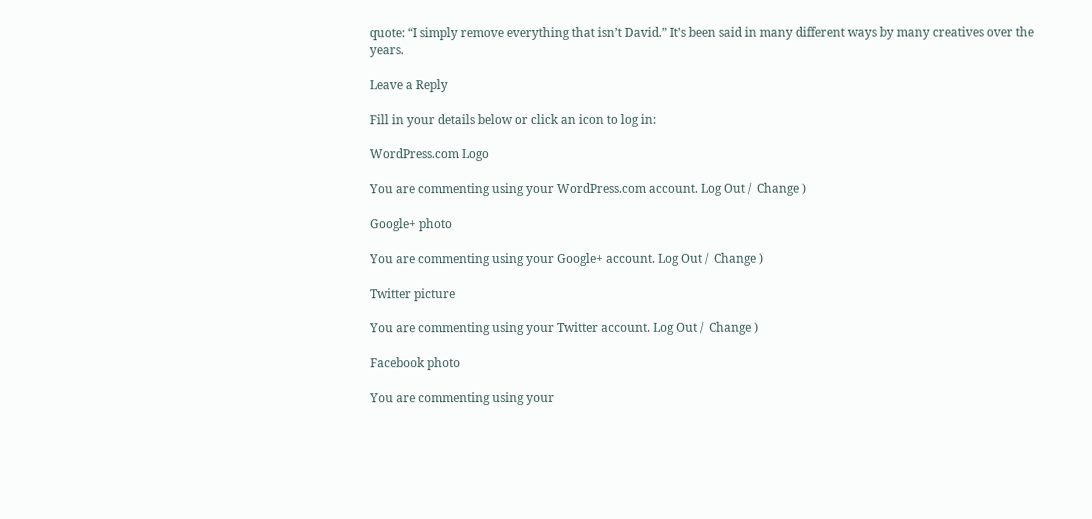quote: “I simply remove everything that isn’t David.” It’s been said in many different ways by many creatives over the years.

Leave a Reply

Fill in your details below or click an icon to log in:

WordPress.com Logo

You are commenting using your WordPress.com account. Log Out /  Change )

Google+ photo

You are commenting using your Google+ account. Log Out /  Change )

Twitter picture

You are commenting using your Twitter account. Log Out /  Change )

Facebook photo

You are commenting using your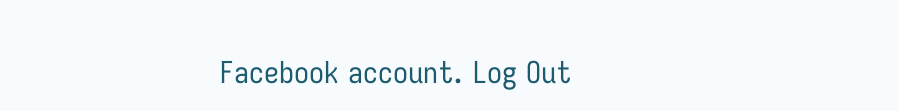Facebook account. Log Out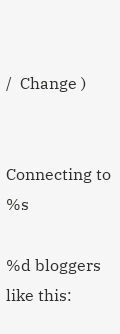/  Change )


Connecting to %s

%d bloggers like this: